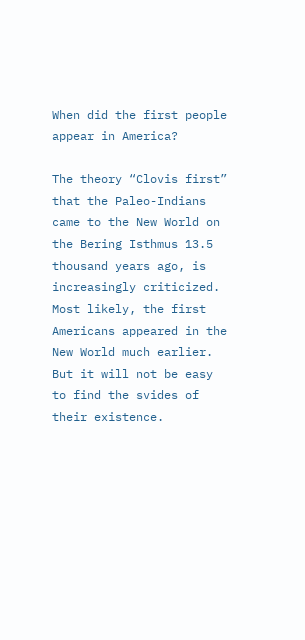When did the first people appear in America?

The theory “Clovis first” that the Paleo-Indians came to the New World on the Bering Isthmus 13.5 thousand years ago, is increasingly criticized. Most likely, the first Americans appeared in the New World much earlier. But it will not be easy to find the svides of their existence.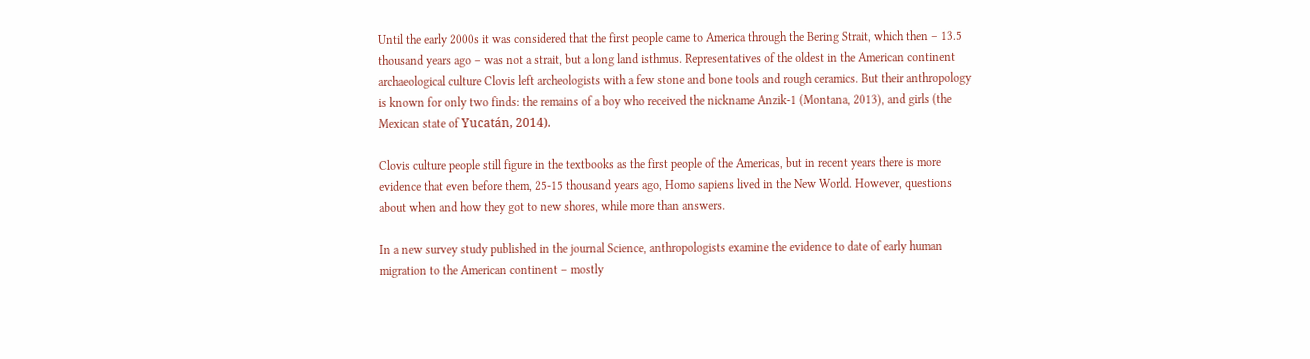Until the early 2000s it was considered that the first people came to America through the Bering Strait, which then – 13.5 thousand years ago – was not a strait, but a long land isthmus. Representatives of the oldest in the American continent archaeological culture Clovis left archeologists with a few stone and bone tools and rough ceramics. But their anthropology is known for only two finds: the remains of a boy who received the nickname Anzik-1 (Montana, 2013), and girls (the Mexican state of Yucatán, 2014).

Clovis culture people still figure in the textbooks as the first people of the Americas, but in recent years there is more evidence that even before them, 25-15 thousand years ago, Homo sapiens lived in the New World. However, questions about when and how they got to new shores, while more than answers.

In a new survey study published in the journal Science, anthropologists examine the evidence to date of early human migration to the American continent – mostly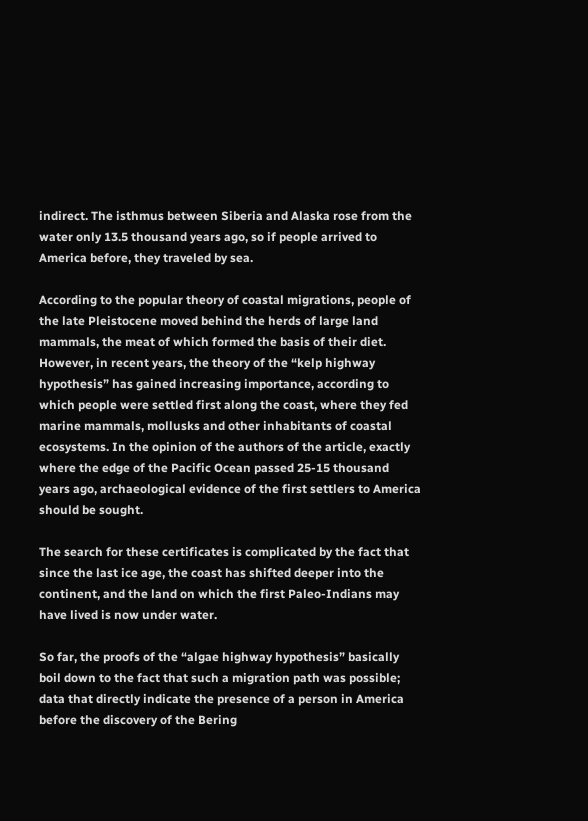indirect. The isthmus between Siberia and Alaska rose from the water only 13.5 thousand years ago, so if people arrived to America before, they traveled by sea.

According to the popular theory of coastal migrations, people of the late Pleistocene moved behind the herds of large land mammals, the meat of which formed the basis of their diet. However, in recent years, the theory of the “kelp highway hypothesis” has gained increasing importance, according to which people were settled first along the coast, where they fed marine mammals, mollusks and other inhabitants of coastal ecosystems. In the opinion of the authors of the article, exactly where the edge of the Pacific Ocean passed 25-15 thousand years ago, archaeological evidence of the first settlers to America should be sought.

The search for these certificates is complicated by the fact that since the last ice age, the coast has shifted deeper into the continent, and the land on which the first Paleo-Indians may have lived is now under water.

So far, the proofs of the “algae highway hypothesis” basically boil down to the fact that such a migration path was possible; data that directly indicate the presence of a person in America before the discovery of the Bering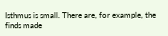Isthmus is small. There are, for example, the finds made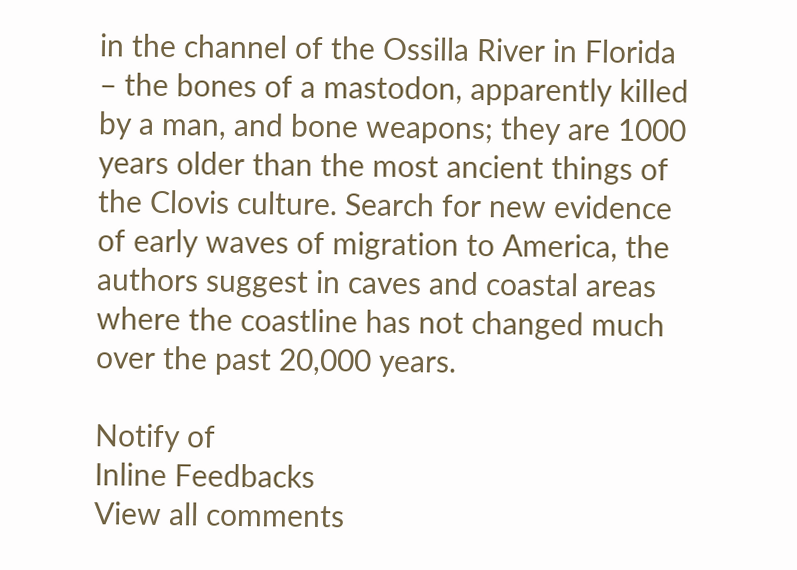in the channel of the Ossilla River in Florida – the bones of a mastodon, apparently killed by a man, and bone weapons; they are 1000 years older than the most ancient things of the Clovis culture. Search for new evidence of early waves of migration to America, the authors suggest in caves and coastal areas where the coastline has not changed much over the past 20,000 years.

Notify of
Inline Feedbacks
View all comments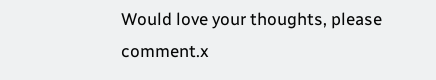Would love your thoughts, please comment.x